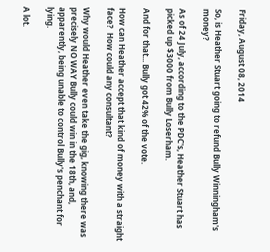Friday, August 08, 2014

So, is Heather Stuart going to refund Bully Winningham's money?

As of 24 July, according to the PDC's, Heather Stuart has picked up $3000 from Bully Loserham.

And for that... Bully got 42% of the vote.

How can Heather accept that kind of money with a straight face?  How could any consultant?

Why would Heather even take the gig, knowing there was precisely NO WAY Bully could win in the 18th, and, apparently, being unable to control Bully's penchant for lying.

A lot.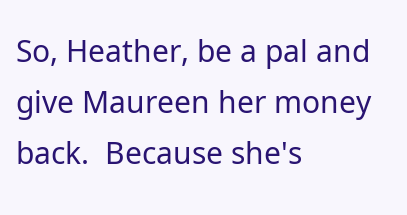So, Heather, be a pal and give Maureen her money back.  Because she's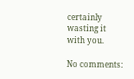certainly wasting it with you.

No comments: